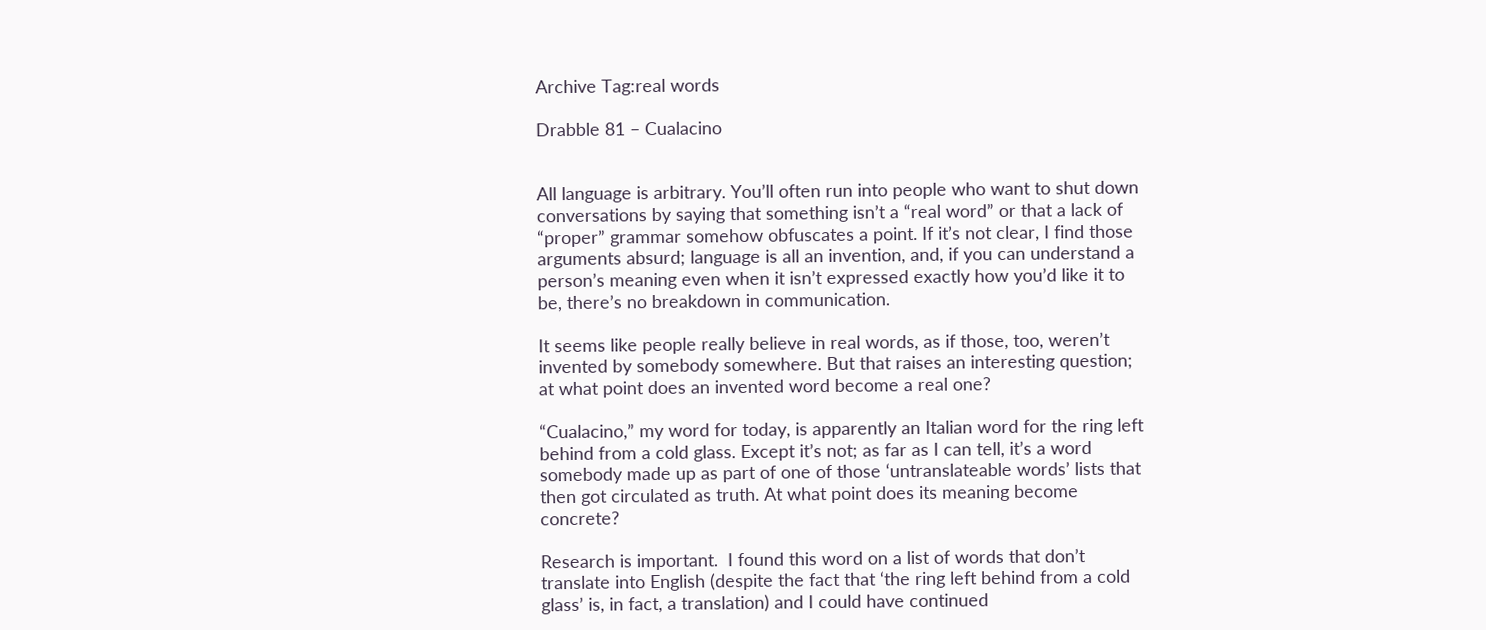Archive Tag:real words

Drabble 81 – Cualacino


All language is arbitrary. You’ll often run into people who want to shut down conversations by saying that something isn’t a “real word” or that a lack of “proper” grammar somehow obfuscates a point. If it’s not clear, I find those arguments absurd; language is all an invention, and, if you can understand a person’s meaning even when it isn’t expressed exactly how you’d like it to be, there’s no breakdown in communication.

It seems like people really believe in real words, as if those, too, weren’t invented by somebody somewhere. But that raises an interesting question; at what point does an invented word become a real one?

“Cualacino,” my word for today, is apparently an Italian word for the ring left behind from a cold glass. Except it’s not; as far as I can tell, it’s a word somebody made up as part of one of those ‘untranslateable words’ lists that then got circulated as truth. At what point does its meaning become concrete?

Research is important.  I found this word on a list of words that don’t translate into English (despite the fact that ‘the ring left behind from a cold glass’ is, in fact, a translation) and I could have continued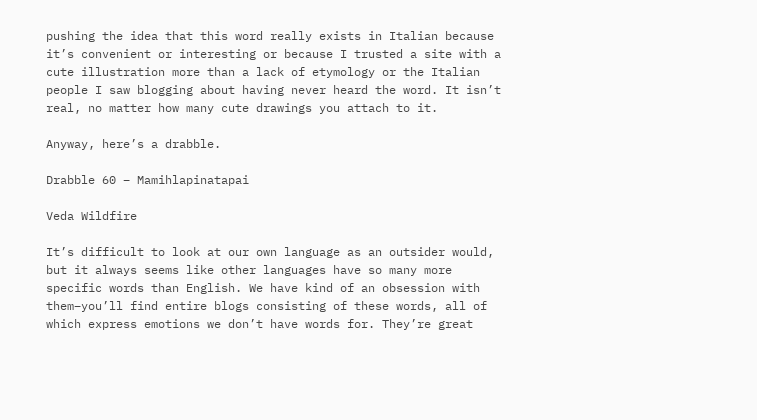pushing the idea that this word really exists in Italian because it’s convenient or interesting or because I trusted a site with a cute illustration more than a lack of etymology or the Italian people I saw blogging about having never heard the word. It isn’t real, no matter how many cute drawings you attach to it.

Anyway, here’s a drabble.

Drabble 60 – Mamihlapinatapai

Veda Wildfire

It’s difficult to look at our own language as an outsider would, but it always seems like other languages have so many more specific words than English. We have kind of an obsession with them–you’ll find entire blogs consisting of these words, all of which express emotions we don’t have words for. They’re great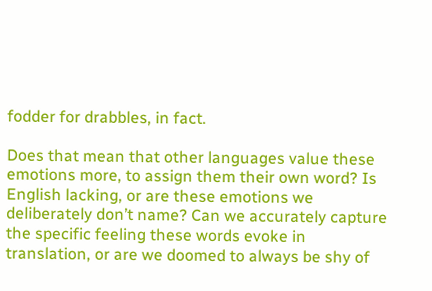fodder for drabbles, in fact.

Does that mean that other languages value these emotions more, to assign them their own word? Is English lacking, or are these emotions we deliberately don’t name? Can we accurately capture the specific feeling these words evoke in translation, or are we doomed to always be shy of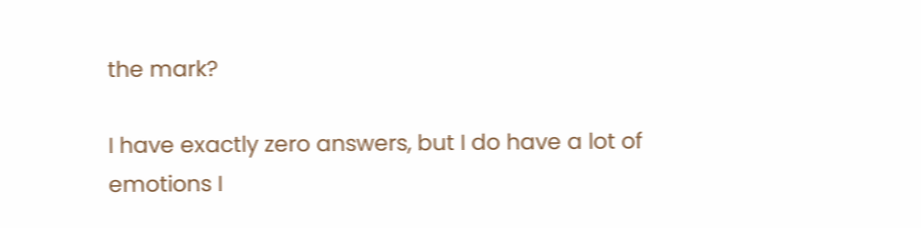the mark?

I have exactly zero answers, but I do have a lot of emotions I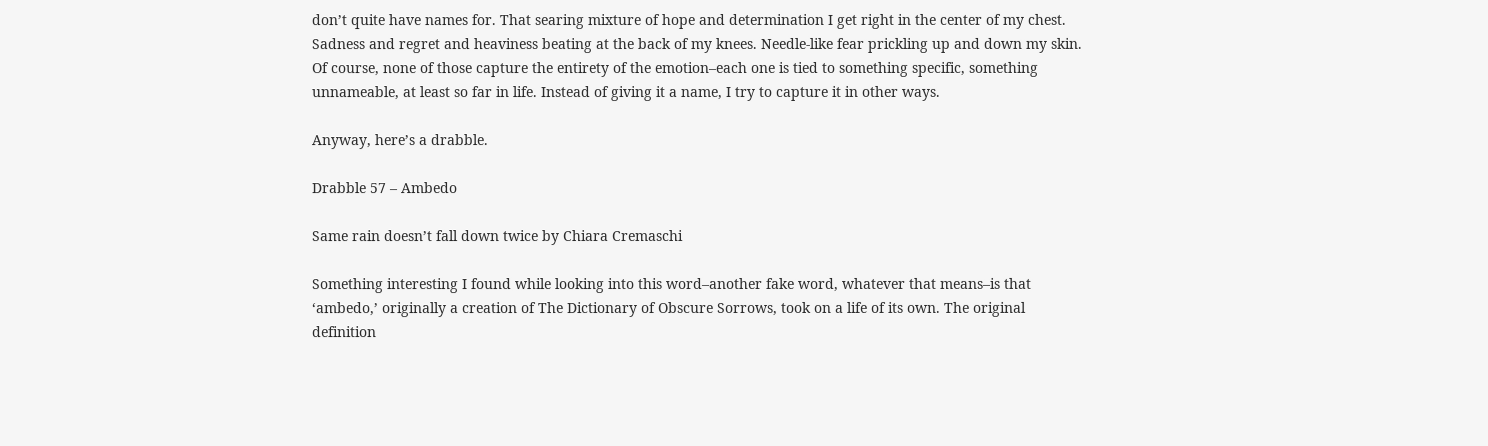don’t quite have names for. That searing mixture of hope and determination I get right in the center of my chest. Sadness and regret and heaviness beating at the back of my knees. Needle-like fear prickling up and down my skin. Of course, none of those capture the entirety of the emotion–each one is tied to something specific, something unnameable, at least so far in life. Instead of giving it a name, I try to capture it in other ways.

Anyway, here’s a drabble.

Drabble 57 – Ambedo

Same rain doesn’t fall down twice by Chiara Cremaschi

Something interesting I found while looking into this word–another fake word, whatever that means–is that ‘ambedo,’ originally a creation of The Dictionary of Obscure Sorrows, took on a life of its own. The original definition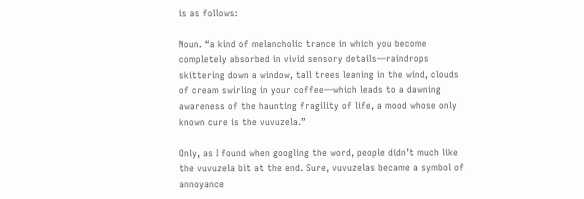is as follows:

Noun. “a kind of melancholic trance in which you become completely absorbed in vivid sensory details—raindrops skittering down a window, tall trees leaning in the wind, clouds of cream swirling in your coffee—which leads to a dawning awareness of the haunting fragility of life, a mood whose only known cure is the vuvuzela.”

Only, as I found when googling the word, people didn’t much like the vuvuzela bit at the end. Sure, vuvuzelas became a symbol of annoyance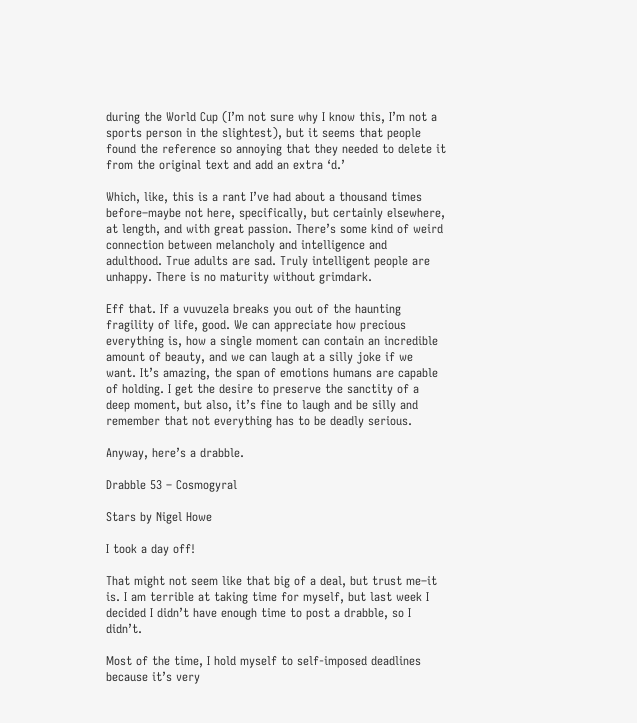during the World Cup (I’m not sure why I know this, I’m not a sports person in the slightest), but it seems that people found the reference so annoying that they needed to delete it from the original text and add an extra ‘d.’

Which, like, this is a rant I’ve had about a thousand times before–maybe not here, specifically, but certainly elsewhere, at length, and with great passion. There’s some kind of weird connection between melancholy and intelligence and adulthood. True adults are sad. Truly intelligent people are unhappy. There is no maturity without grimdark.

Eff that. If a vuvuzela breaks you out of the haunting fragility of life, good. We can appreciate how precious everything is, how a single moment can contain an incredible amount of beauty, and we can laugh at a silly joke if we want. It’s amazing, the span of emotions humans are capable of holding. I get the desire to preserve the sanctity of a deep moment, but also, it’s fine to laugh and be silly and remember that not everything has to be deadly serious.

Anyway, here’s a drabble.

Drabble 53 – Cosmogyral

Stars by Nigel Howe

I took a day off!

That might not seem like that big of a deal, but trust me–it is. I am terrible at taking time for myself, but last week I decided I didn’t have enough time to post a drabble, so I didn’t.

Most of the time, I hold myself to self-imposed deadlines because it’s very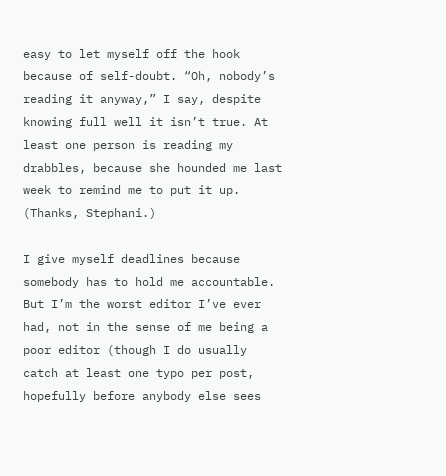easy to let myself off the hook because of self-doubt. “Oh, nobody’s reading it anyway,” I say, despite knowing full well it isn’t true. At least one person is reading my drabbles, because she hounded me last week to remind me to put it up. (Thanks, Stephani.)

I give myself deadlines because somebody has to hold me accountable. But I’m the worst editor I’ve ever had, not in the sense of me being a poor editor (though I do usually catch at least one typo per post, hopefully before anybody else sees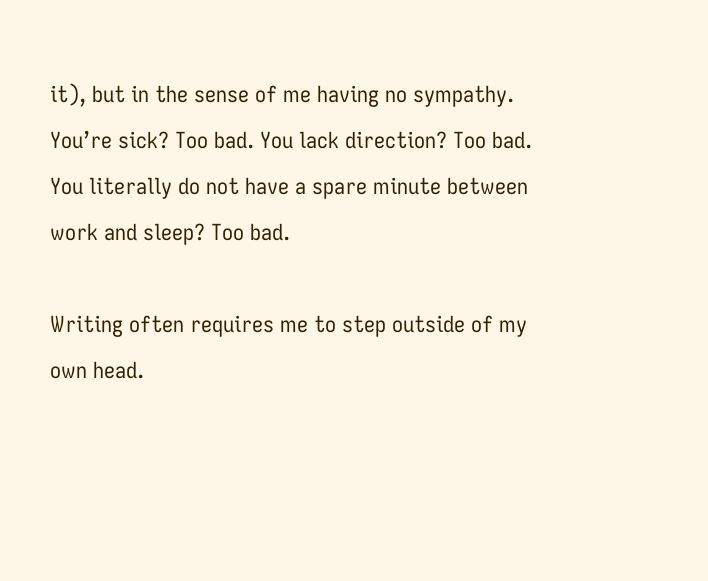it), but in the sense of me having no sympathy. You’re sick? Too bad. You lack direction? Too bad. You literally do not have a spare minute between work and sleep? Too bad.

Writing often requires me to step outside of my own head.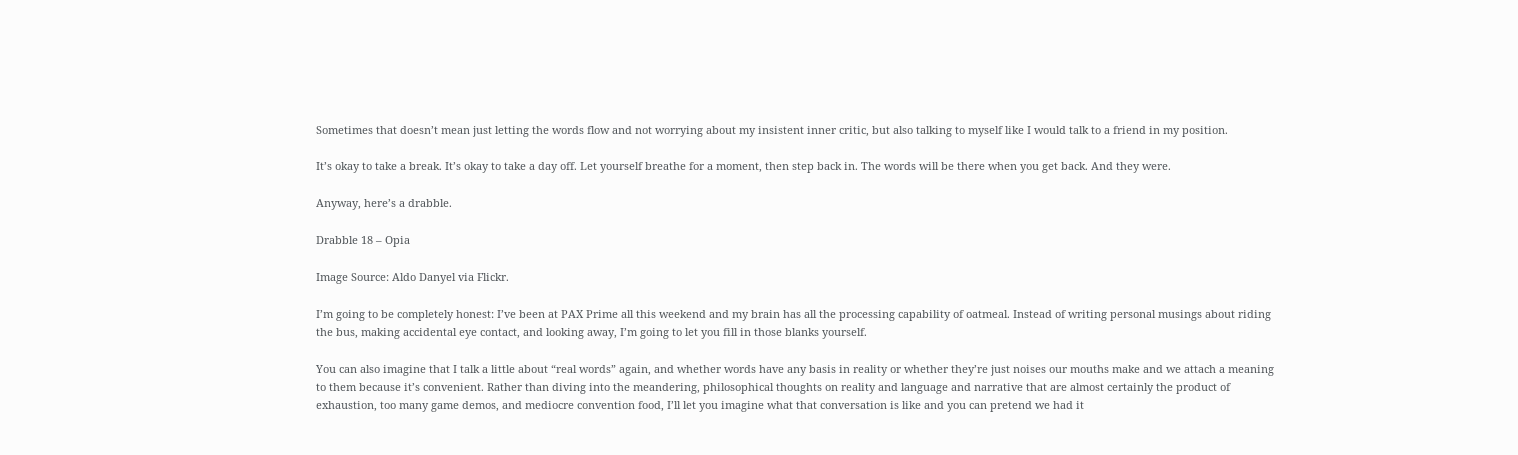Sometimes that doesn’t mean just letting the words flow and not worrying about my insistent inner critic, but also talking to myself like I would talk to a friend in my position.

It’s okay to take a break. It’s okay to take a day off. Let yourself breathe for a moment, then step back in. The words will be there when you get back. And they were.

Anyway, here’s a drabble.

Drabble 18 – Opia

Image Source: Aldo Danyel via Flickr.

I’m going to be completely honest: I’ve been at PAX Prime all this weekend and my brain has all the processing capability of oatmeal. Instead of writing personal musings about riding the bus, making accidental eye contact, and looking away, I’m going to let you fill in those blanks yourself.

You can also imagine that I talk a little about “real words” again, and whether words have any basis in reality or whether they’re just noises our mouths make and we attach a meaning to them because it’s convenient. Rather than diving into the meandering, philosophical thoughts on reality and language and narrative that are almost certainly the product of exhaustion, too many game demos, and mediocre convention food, I’ll let you imagine what that conversation is like and you can pretend we had it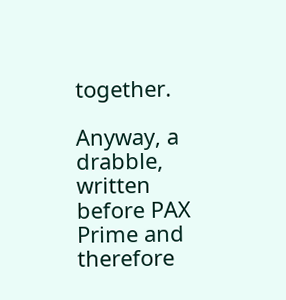together.

Anyway, a drabble, written before PAX Prime and therefore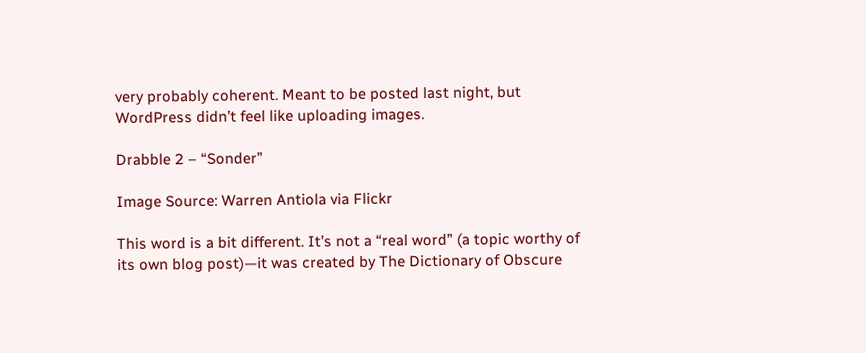very probably coherent. Meant to be posted last night, but WordPress didn’t feel like uploading images.

Drabble 2 – “Sonder”

Image Source: Warren Antiola via Flickr

This word is a bit different. It’s not a “real word” (a topic worthy of its own blog post)—it was created by The Dictionary of Obscure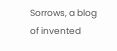Sorrows, a blog of invented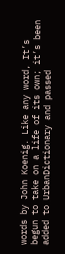words by John Koenig. Like any word, It’s begun to take on a life of its own; it’s been added to UrbanDictionary and passed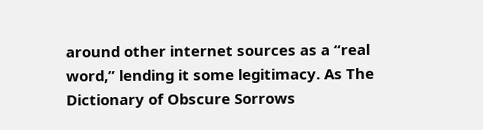around other internet sources as a “real word,” lending it some legitimacy. As The Dictionary of Obscure Sorrows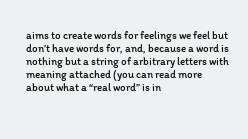aims to create words for feelings we feel but don’t have words for, and, because a word is nothing but a string of arbitrary letters with meaning attached (you can read more about what a “real word” is in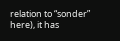relation to “sonder” here), it has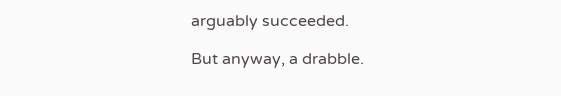arguably succeeded.

But anyway, a drabble.